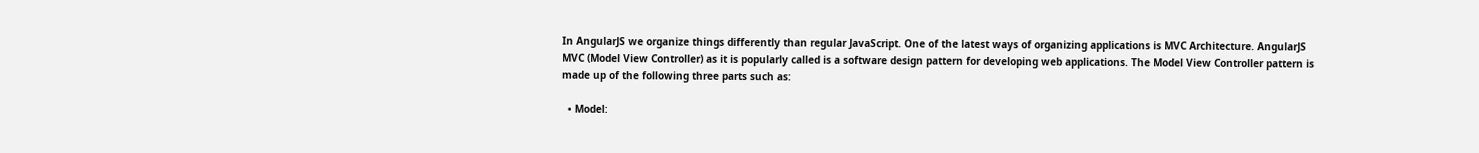In AngularJS we organize things differently than regular JavaScript. One of the latest ways of organizing applications is MVC Architecture. AngularJS MVC (Model View Controller) as it is popularly called is a software design pattern for developing web applications. The Model View Controller pattern is made up of the following three parts such as:

  • Model: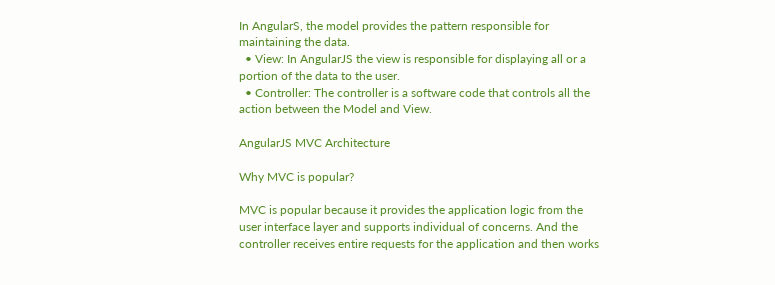In AngularS, the model provides the pattern responsible for maintaining the data.
  • View: In AngularJS the view is responsible for displaying all or a portion of the data to the user.
  • Controller: The controller is a software code that controls all the action between the Model and View.

AngularJS MVC Architecture

Why MVC is popular?

MVC is popular because it provides the application logic from the user interface layer and supports individual of concerns. And the controller receives entire requests for the application and then works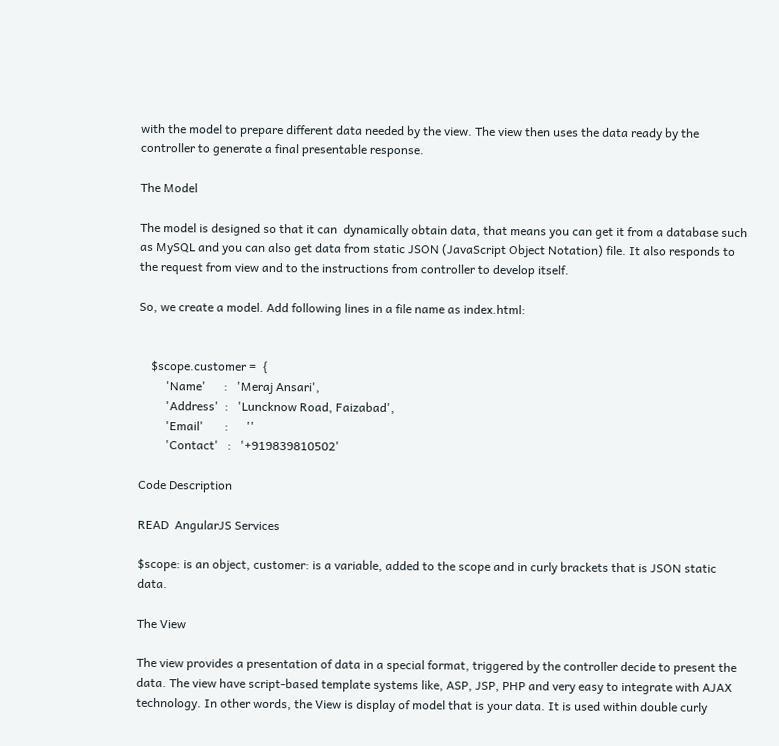with the model to prepare different data needed by the view. The view then uses the data ready by the controller to generate a final presentable response.

The Model

The model is designed so that it can  dynamically obtain data, that means you can get it from a database such as MySQL and you can also get data from static JSON (JavaScript Object Notation) file. It also responds to the request from view and to the instructions from controller to develop itself.

So, we create a model. Add following lines in a file name as index.html:


    $scope.customer =  {
         'Name'      :   'Meraj Ansari',
         'Address'  :   'Luncknow Road, Faizabad',
         'Email'       :      ''
         'Contact'   :   '+919839810502'

Code Description

READ  AngularJS Services

$scope: is an object, customer: is a variable, added to the scope and in curly brackets that is JSON static data.

The View

The view provides a presentation of data in a special format, triggered by the controller decide to present the data. The view have script-based template systems like, ASP, JSP, PHP and very easy to integrate with AJAX technology. In other words, the View is display of model that is your data. It is used within double curly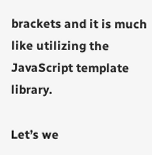brackets and it is much like utilizing the JavaScript template library.

Let’s we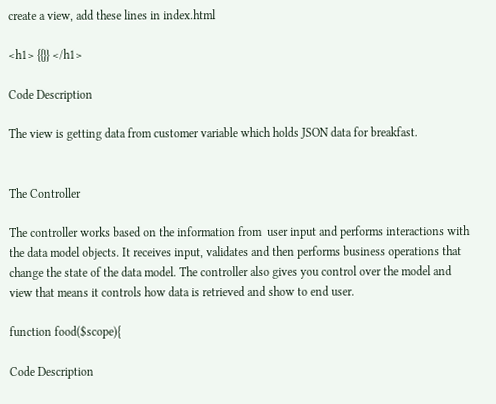create a view, add these lines in index.html

<h1> {{}} </h1>

Code Description

The view is getting data from customer variable which holds JSON data for breakfast.


The Controller

The controller works based on the information from  user input and performs interactions with the data model objects. It receives input, validates and then performs business operations that change the state of the data model. The controller also gives you control over the model and view that means it controls how data is retrieved and show to end user.

function food($scope){

Code Description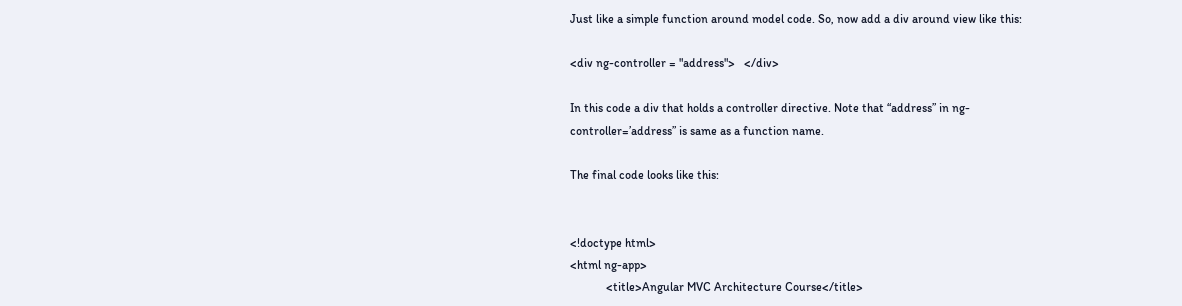Just like a simple function around model code. So, now add a div around view like this:

<div ng-controller = "address">   </div>

In this code a div that holds a controller directive. Note that “address” in ng-controller=’address” is same as a function name.

The final code looks like this:


<!doctype html>
<html ng-app>
            <title>Angular MVC Architecture Course</title>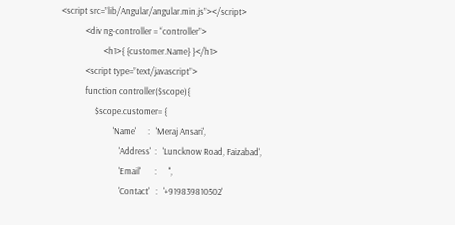<script src=”lib/Angular/angular.min.js”></script>
            <div ng-controller = “controller”>
                     <h1>{ {customer.Name} }</h1>
            <script type=”text/javascript”>
            function controller($scope){
                 $scope.customer= {
                          'Name'      :   'Meraj Ansari',
                             'Address'  :   'Luncknow Road, Faizabad',
                             'Email'       :      '',
                             'Contact'   :   '+919839810502'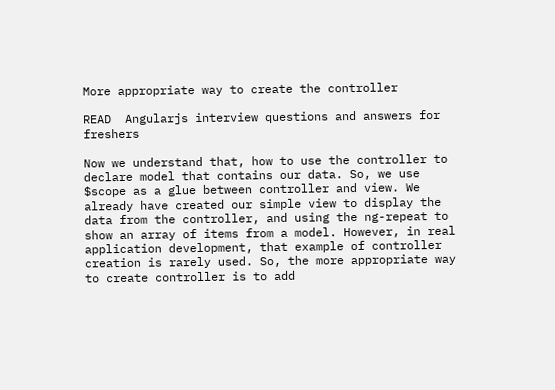More appropriate way to create the controller

READ  Angularjs interview questions and answers for freshers

Now we understand that, how to use the controller to declare model that contains our data. So, we use $scope as a glue between controller and view. We already have created our simple view to display the data from the controller, and using the ng-repeat to show an array of items from a model. However, in real application development, that example of controller creation is rarely used. So, the more appropriate way to create controller is to add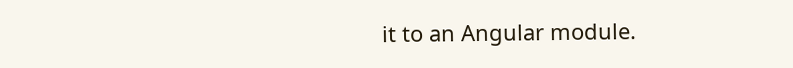it to an Angular module.